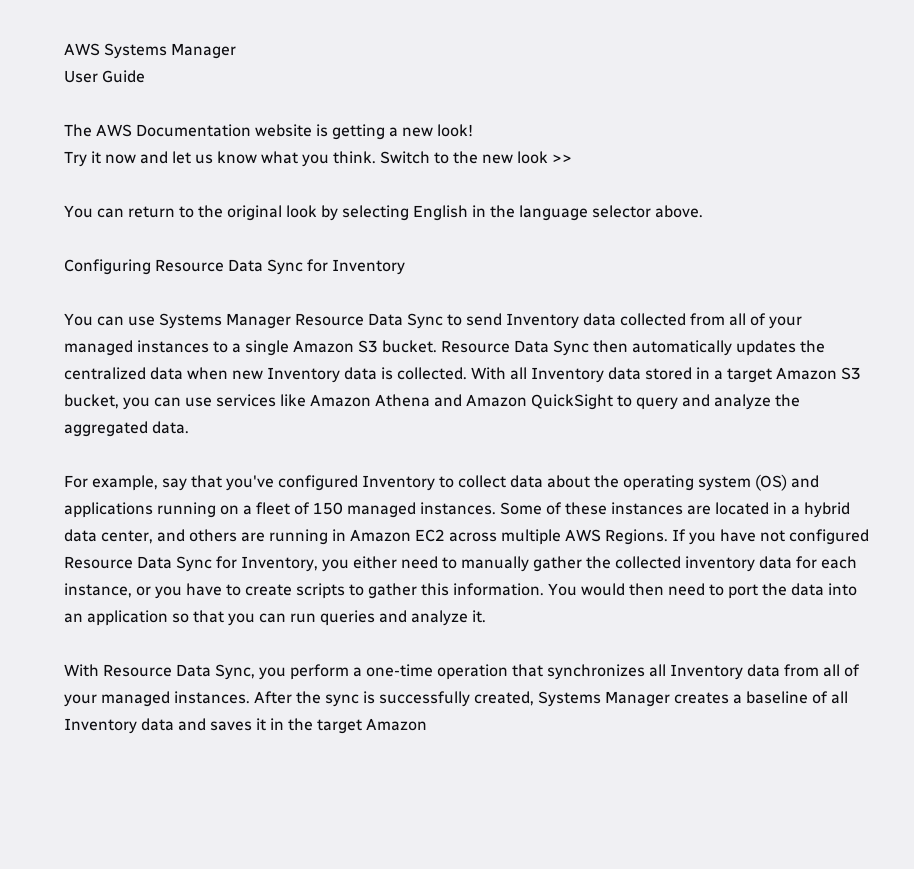AWS Systems Manager
User Guide

The AWS Documentation website is getting a new look!
Try it now and let us know what you think. Switch to the new look >>

You can return to the original look by selecting English in the language selector above.

Configuring Resource Data Sync for Inventory

You can use Systems Manager Resource Data Sync to send Inventory data collected from all of your managed instances to a single Amazon S3 bucket. Resource Data Sync then automatically updates the centralized data when new Inventory data is collected. With all Inventory data stored in a target Amazon S3 bucket, you can use services like Amazon Athena and Amazon QuickSight to query and analyze the aggregated data.

For example, say that you've configured Inventory to collect data about the operating system (OS) and applications running on a fleet of 150 managed instances. Some of these instances are located in a hybrid data center, and others are running in Amazon EC2 across multiple AWS Regions. If you have not configured Resource Data Sync for Inventory, you either need to manually gather the collected inventory data for each instance, or you have to create scripts to gather this information. You would then need to port the data into an application so that you can run queries and analyze it.

With Resource Data Sync, you perform a one-time operation that synchronizes all Inventory data from all of your managed instances. After the sync is successfully created, Systems Manager creates a baseline of all Inventory data and saves it in the target Amazon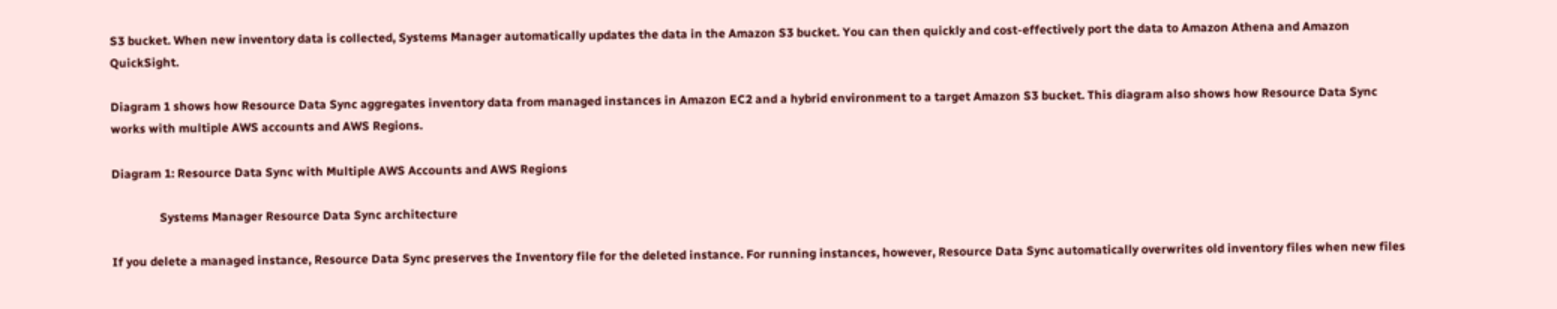S3 bucket. When new inventory data is collected, Systems Manager automatically updates the data in the Amazon S3 bucket. You can then quickly and cost-effectively port the data to Amazon Athena and Amazon QuickSight.

Diagram 1 shows how Resource Data Sync aggregates inventory data from managed instances in Amazon EC2 and a hybrid environment to a target Amazon S3 bucket. This diagram also shows how Resource Data Sync works with multiple AWS accounts and AWS Regions.

Diagram 1: Resource Data Sync with Multiple AWS Accounts and AWS Regions

                Systems Manager Resource Data Sync architecture

If you delete a managed instance, Resource Data Sync preserves the Inventory file for the deleted instance. For running instances, however, Resource Data Sync automatically overwrites old inventory files when new files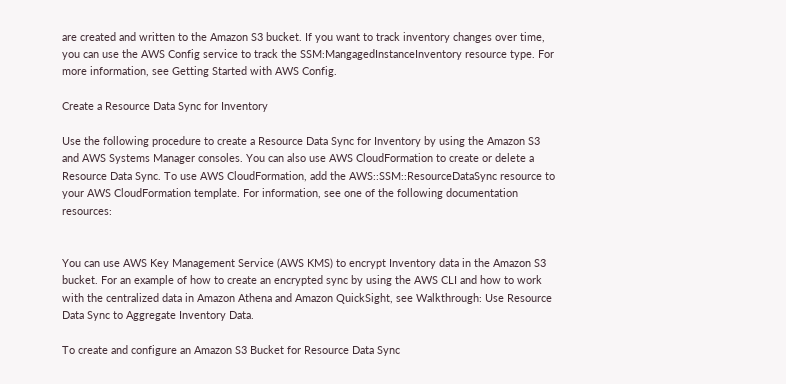are created and written to the Amazon S3 bucket. If you want to track inventory changes over time, you can use the AWS Config service to track the SSM:MangagedInstanceInventory resource type. For more information, see Getting Started with AWS Config.

Create a Resource Data Sync for Inventory

Use the following procedure to create a Resource Data Sync for Inventory by using the Amazon S3 and AWS Systems Manager consoles. You can also use AWS CloudFormation to create or delete a Resource Data Sync. To use AWS CloudFormation, add the AWS::SSM::ResourceDataSync resource to your AWS CloudFormation template. For information, see one of the following documentation resources:


You can use AWS Key Management Service (AWS KMS) to encrypt Inventory data in the Amazon S3 bucket. For an example of how to create an encrypted sync by using the AWS CLI and how to work with the centralized data in Amazon Athena and Amazon QuickSight, see Walkthrough: Use Resource Data Sync to Aggregate Inventory Data.

To create and configure an Amazon S3 Bucket for Resource Data Sync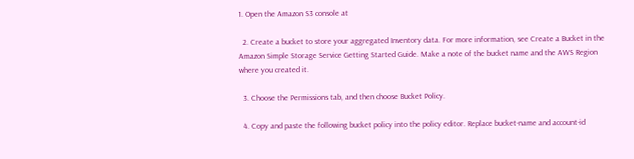1. Open the Amazon S3 console at

  2. Create a bucket to store your aggregated Inventory data. For more information, see Create a Bucket in the Amazon Simple Storage Service Getting Started Guide. Make a note of the bucket name and the AWS Region where you created it.

  3. Choose the Permissions tab, and then choose Bucket Policy.

  4. Copy and paste the following bucket policy into the policy editor. Replace bucket-name and account-id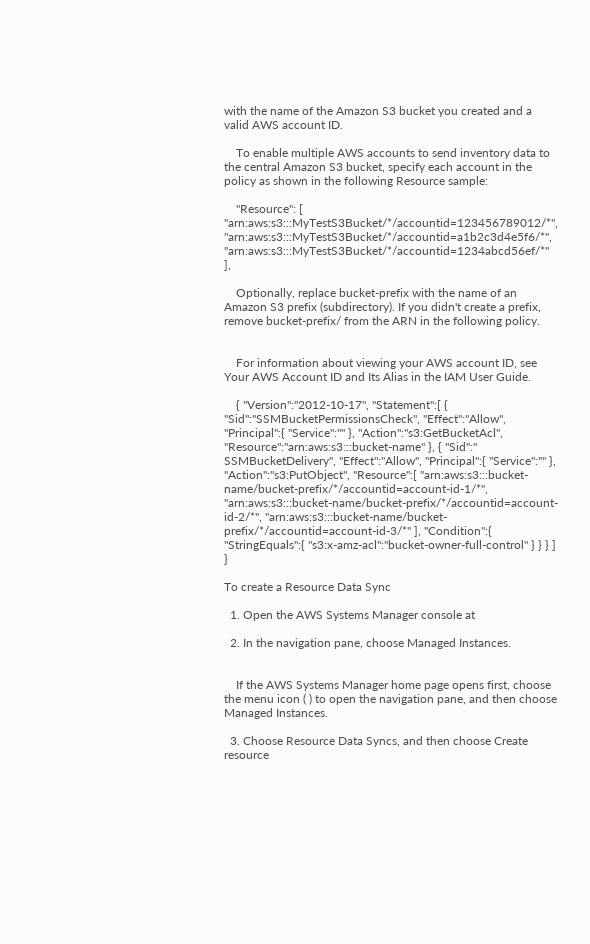with the name of the Amazon S3 bucket you created and a valid AWS account ID.

    To enable multiple AWS accounts to send inventory data to the central Amazon S3 bucket, specify each account in the policy as shown in the following Resource sample:

    "Resource": [ "arn:aws:s3:::MyTestS3Bucket/*/accountid=123456789012/*", "arn:aws:s3:::MyTestS3Bucket/*/accountid=a1b2c3d4e5f6/*", "arn:aws:s3:::MyTestS3Bucket/*/accountid=1234abcd56ef/*" ],

    Optionally, replace bucket-prefix with the name of an Amazon S3 prefix (subdirectory). If you didn't create a prefix, remove bucket-prefix/ from the ARN in the following policy.


    For information about viewing your AWS account ID, see Your AWS Account ID and Its Alias in the IAM User Guide.

    { "Version":"2012-10-17", "Statement":[ { "Sid":"SSMBucketPermissionsCheck", "Effect":"Allow", "Principal":{ "Service":"" }, "Action":"s3:GetBucketAcl", "Resource":"arn:aws:s3:::bucket-name" }, { "Sid":" SSMBucketDelivery", "Effect":"Allow", "Principal":{ "Service":"" }, "Action":"s3:PutObject", "Resource":[ "arn:aws:s3:::bucket-name/bucket-prefix/*/accountid=account-id-1/*", "arn:aws:s3:::bucket-name/bucket-prefix/*/accountid=account-id-2/*", "arn:aws:s3:::bucket-name/bucket-prefix/*/accountid=account-id-3/*" ], "Condition":{ "StringEquals":{ "s3:x-amz-acl":"bucket-owner-full-control" } } } ] }

To create a Resource Data Sync

  1. Open the AWS Systems Manager console at

  2. In the navigation pane, choose Managed Instances.


    If the AWS Systems Manager home page opens first, choose the menu icon ( ) to open the navigation pane, and then choose Managed Instances.

  3. Choose Resource Data Syncs, and then choose Create resource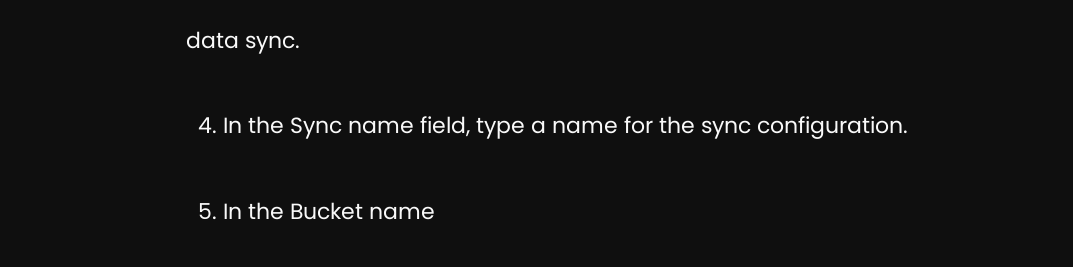data sync.

  4. In the Sync name field, type a name for the sync configuration.

  5. In the Bucket name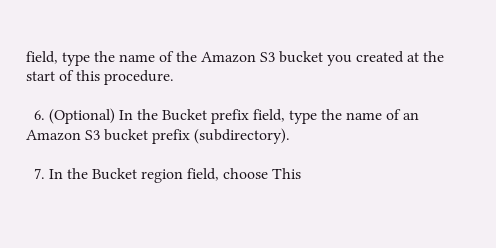field, type the name of the Amazon S3 bucket you created at the start of this procedure.

  6. (Optional) In the Bucket prefix field, type the name of an Amazon S3 bucket prefix (subdirectory).

  7. In the Bucket region field, choose This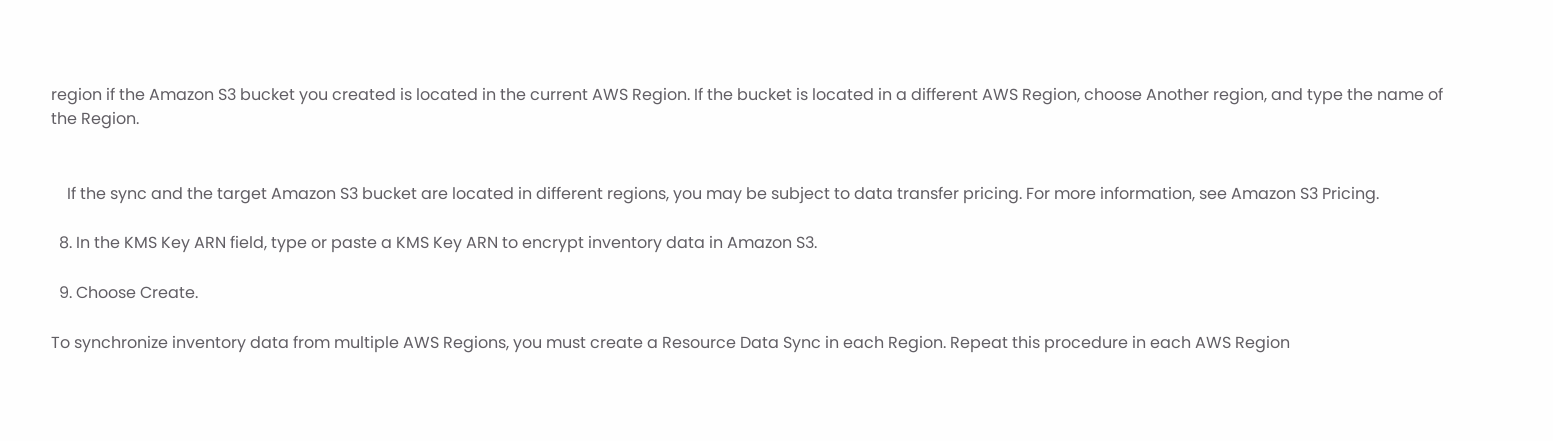region if the Amazon S3 bucket you created is located in the current AWS Region. If the bucket is located in a different AWS Region, choose Another region, and type the name of the Region.


    If the sync and the target Amazon S3 bucket are located in different regions, you may be subject to data transfer pricing. For more information, see Amazon S3 Pricing.

  8. In the KMS Key ARN field, type or paste a KMS Key ARN to encrypt inventory data in Amazon S3.

  9. Choose Create.

To synchronize inventory data from multiple AWS Regions, you must create a Resource Data Sync in each Region. Repeat this procedure in each AWS Region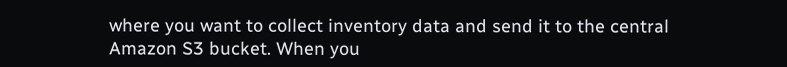where you want to collect inventory data and send it to the central Amazon S3 bucket. When you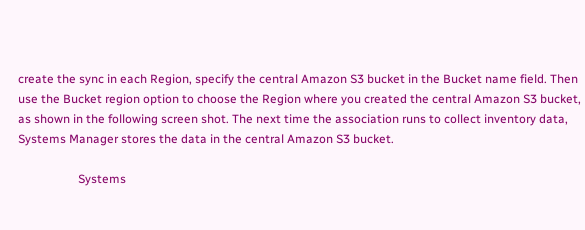create the sync in each Region, specify the central Amazon S3 bucket in the Bucket name field. Then use the Bucket region option to choose the Region where you created the central Amazon S3 bucket, as shown in the following screen shot. The next time the association runs to collect inventory data, Systems Manager stores the data in the central Amazon S3 bucket.

                    Systems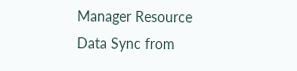Manager Resource Data Sync from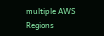multiple AWS Regions